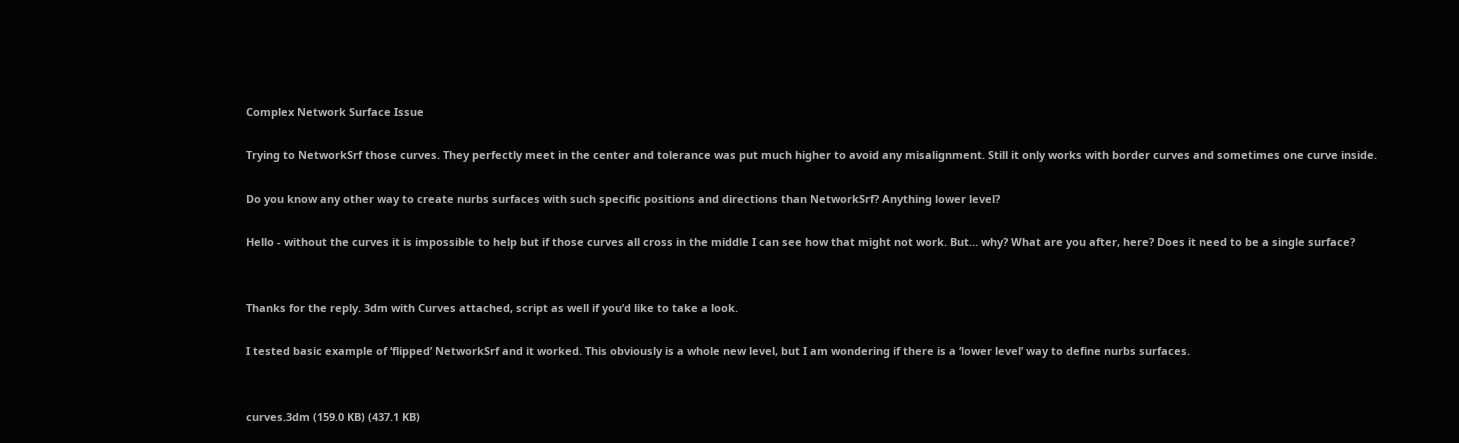Complex Network Surface Issue

Trying to NetworkSrf those curves. They perfectly meet in the center and tolerance was put much higher to avoid any misalignment. Still it only works with border curves and sometimes one curve inside.

Do you know any other way to create nurbs surfaces with such specific positions and directions than NetworkSrf? Anything lower level?

Hello - without the curves it is impossible to help but if those curves all cross in the middle I can see how that might not work. But… why? What are you after, here? Does it need to be a single surface?


Thanks for the reply. 3dm with Curves attached, script as well if you’d like to take a look.

I tested basic example of ‘flipped’ NetworkSrf and it worked. This obviously is a whole new level, but I am wondering if there is a ‘lower level’ way to define nurbs surfaces.


curves.3dm (159.0 KB) (437.1 KB)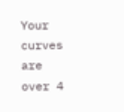Your curves are over 4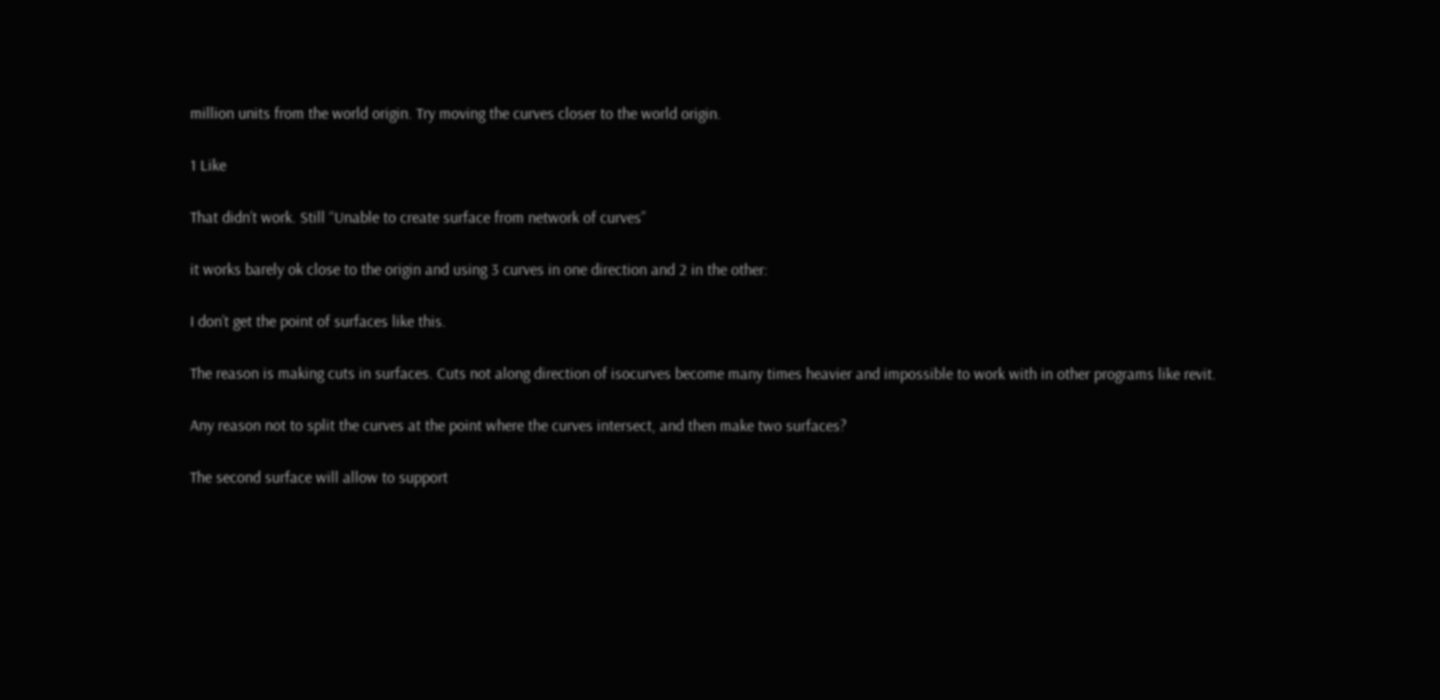million units from the world origin. Try moving the curves closer to the world origin.

1 Like

That didn’t work. Still “Unable to create surface from network of curves”

it works barely ok close to the origin and using 3 curves in one direction and 2 in the other:

I don’t get the point of surfaces like this.

The reason is making cuts in surfaces. Cuts not along direction of isocurves become many times heavier and impossible to work with in other programs like revit.

Any reason not to split the curves at the point where the curves intersect, and then make two surfaces?

The second surface will allow to support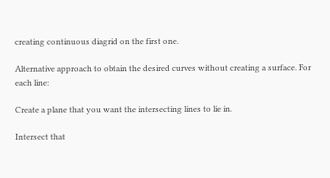creating continuous diagrid on the first one.

Alternative approach to obtain the desired curves without creating a surface. For each line:

Create a plane that you want the intersecting lines to lie in.

Intersect that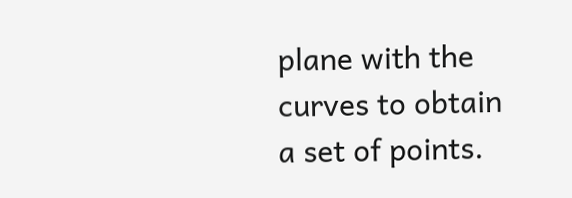plane with the curves to obtain a set of points.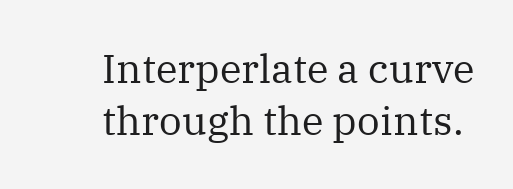Interperlate a curve through the points.